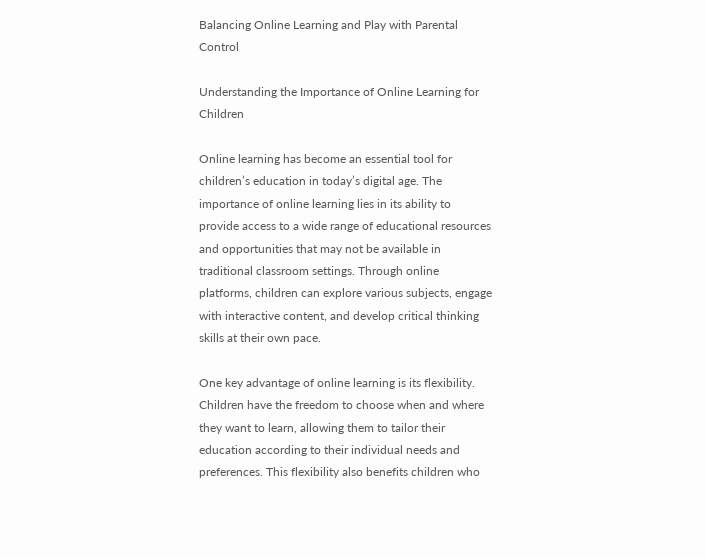Balancing Online Learning and Play with Parental Control

Understanding the Importance of Online Learning for Children

Online learning has become an essential tool for children’s education in today’s digital age. The importance of online learning lies in its ability to provide access to a wide range of educational resources and opportunities that may not be available in traditional classroom settings. Through online platforms, children can explore various subjects, engage with interactive content, and develop critical thinking skills at their own pace.

One key advantage of online learning is its flexibility. Children have the freedom to choose when and where they want to learn, allowing them to tailor their education according to their individual needs and preferences. This flexibility also benefits children who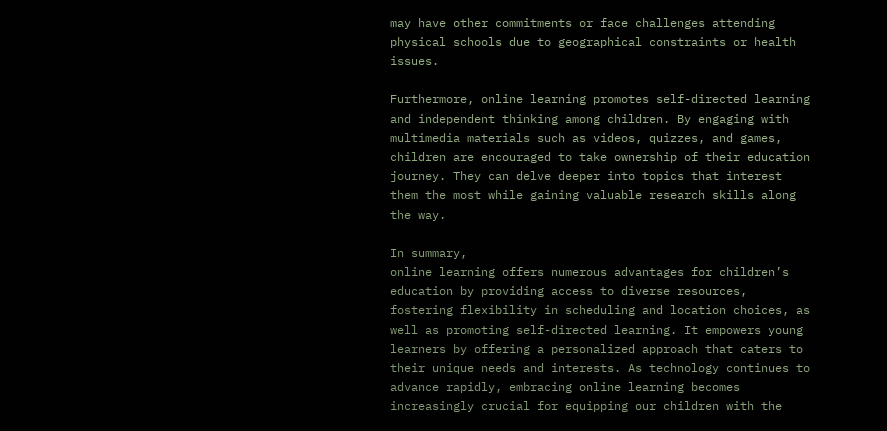may have other commitments or face challenges attending physical schools due to geographical constraints or health issues.

Furthermore, online learning promotes self-directed learning and independent thinking among children. By engaging with multimedia materials such as videos, quizzes, and games, children are encouraged to take ownership of their education journey. They can delve deeper into topics that interest them the most while gaining valuable research skills along the way.

In summary,
online learning offers numerous advantages for children’s education by providing access to diverse resources, fostering flexibility in scheduling and location choices, as well as promoting self-directed learning. It empowers young learners by offering a personalized approach that caters to their unique needs and interests. As technology continues to advance rapidly, embracing online learning becomes increasingly crucial for equipping our children with the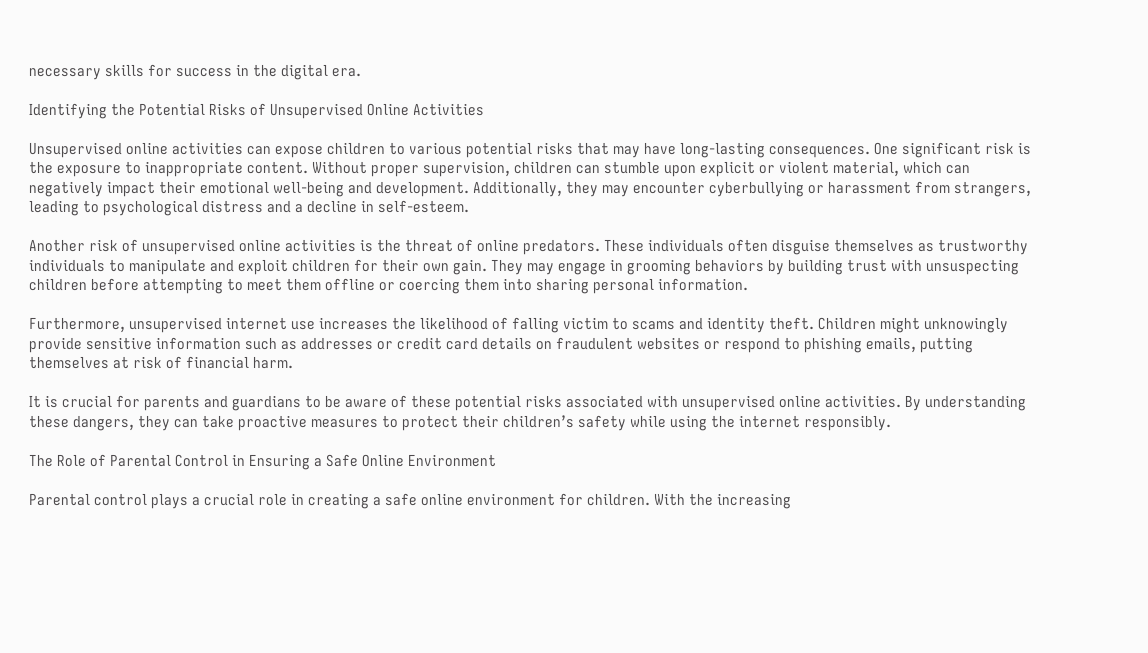necessary skills for success in the digital era.

Identifying the Potential Risks of Unsupervised Online Activities

Unsupervised online activities can expose children to various potential risks that may have long-lasting consequences. One significant risk is the exposure to inappropriate content. Without proper supervision, children can stumble upon explicit or violent material, which can negatively impact their emotional well-being and development. Additionally, they may encounter cyberbullying or harassment from strangers, leading to psychological distress and a decline in self-esteem.

Another risk of unsupervised online activities is the threat of online predators. These individuals often disguise themselves as trustworthy individuals to manipulate and exploit children for their own gain. They may engage in grooming behaviors by building trust with unsuspecting children before attempting to meet them offline or coercing them into sharing personal information.

Furthermore, unsupervised internet use increases the likelihood of falling victim to scams and identity theft. Children might unknowingly provide sensitive information such as addresses or credit card details on fraudulent websites or respond to phishing emails, putting themselves at risk of financial harm.

It is crucial for parents and guardians to be aware of these potential risks associated with unsupervised online activities. By understanding these dangers, they can take proactive measures to protect their children’s safety while using the internet responsibly.

The Role of Parental Control in Ensuring a Safe Online Environment

Parental control plays a crucial role in creating a safe online environment for children. With the increasing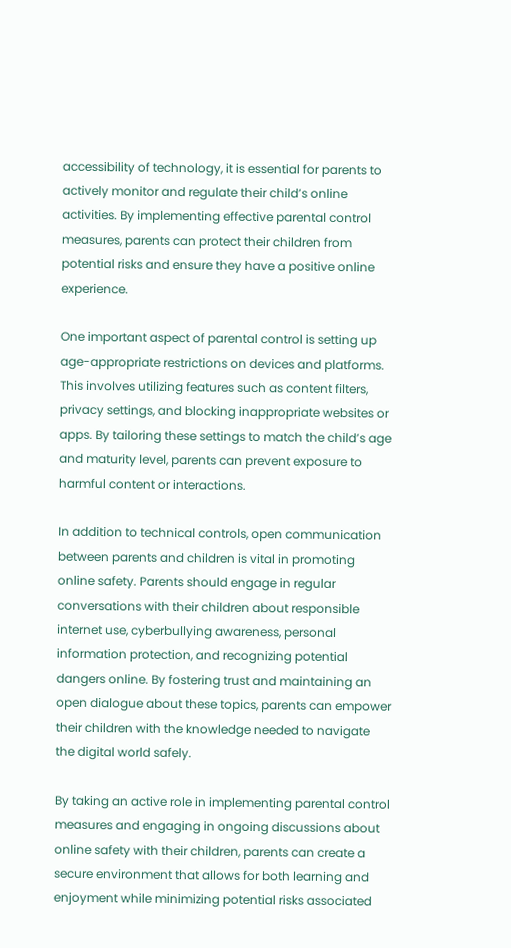accessibility of technology, it is essential for parents to actively monitor and regulate their child’s online activities. By implementing effective parental control measures, parents can protect their children from potential risks and ensure they have a positive online experience.

One important aspect of parental control is setting up age-appropriate restrictions on devices and platforms. This involves utilizing features such as content filters, privacy settings, and blocking inappropriate websites or apps. By tailoring these settings to match the child’s age and maturity level, parents can prevent exposure to harmful content or interactions.

In addition to technical controls, open communication between parents and children is vital in promoting online safety. Parents should engage in regular conversations with their children about responsible internet use, cyberbullying awareness, personal information protection, and recognizing potential dangers online. By fostering trust and maintaining an open dialogue about these topics, parents can empower their children with the knowledge needed to navigate the digital world safely.

By taking an active role in implementing parental control measures and engaging in ongoing discussions about online safety with their children, parents can create a secure environment that allows for both learning and enjoyment while minimizing potential risks associated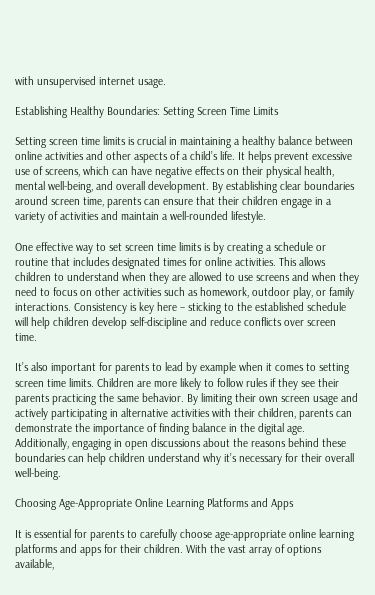with unsupervised internet usage.

Establishing Healthy Boundaries: Setting Screen Time Limits

Setting screen time limits is crucial in maintaining a healthy balance between online activities and other aspects of a child’s life. It helps prevent excessive use of screens, which can have negative effects on their physical health, mental well-being, and overall development. By establishing clear boundaries around screen time, parents can ensure that their children engage in a variety of activities and maintain a well-rounded lifestyle.

One effective way to set screen time limits is by creating a schedule or routine that includes designated times for online activities. This allows children to understand when they are allowed to use screens and when they need to focus on other activities such as homework, outdoor play, or family interactions. Consistency is key here – sticking to the established schedule will help children develop self-discipline and reduce conflicts over screen time.

It’s also important for parents to lead by example when it comes to setting screen time limits. Children are more likely to follow rules if they see their parents practicing the same behavior. By limiting their own screen usage and actively participating in alternative activities with their children, parents can demonstrate the importance of finding balance in the digital age. Additionally, engaging in open discussions about the reasons behind these boundaries can help children understand why it’s necessary for their overall well-being.

Choosing Age-Appropriate Online Learning Platforms and Apps

It is essential for parents to carefully choose age-appropriate online learning platforms and apps for their children. With the vast array of options available,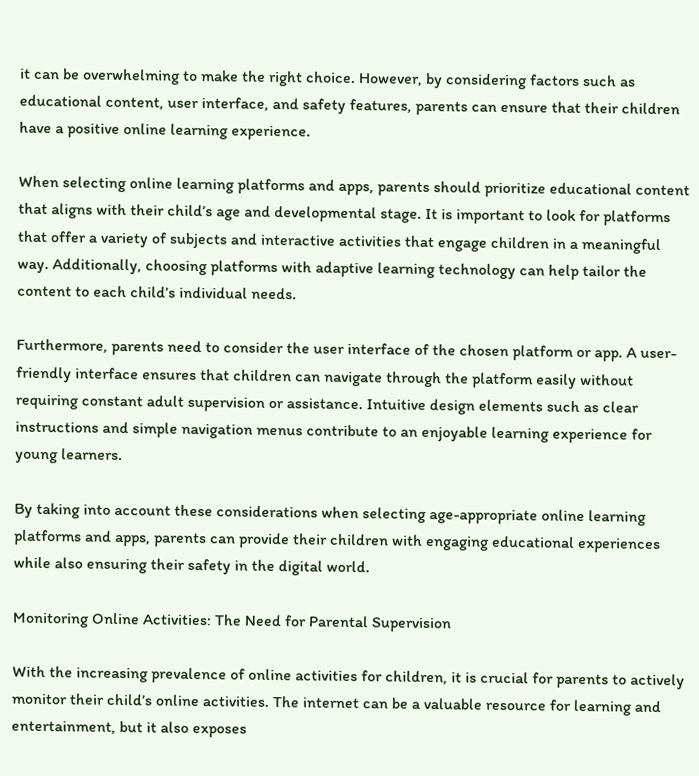it can be overwhelming to make the right choice. However, by considering factors such as educational content, user interface, and safety features, parents can ensure that their children have a positive online learning experience.

When selecting online learning platforms and apps, parents should prioritize educational content that aligns with their child’s age and developmental stage. It is important to look for platforms that offer a variety of subjects and interactive activities that engage children in a meaningful way. Additionally, choosing platforms with adaptive learning technology can help tailor the content to each child’s individual needs.

Furthermore, parents need to consider the user interface of the chosen platform or app. A user-friendly interface ensures that children can navigate through the platform easily without requiring constant adult supervision or assistance. Intuitive design elements such as clear instructions and simple navigation menus contribute to an enjoyable learning experience for young learners.

By taking into account these considerations when selecting age-appropriate online learning platforms and apps, parents can provide their children with engaging educational experiences while also ensuring their safety in the digital world.

Monitoring Online Activities: The Need for Parental Supervision

With the increasing prevalence of online activities for children, it is crucial for parents to actively monitor their child’s online activities. The internet can be a valuable resource for learning and entertainment, but it also exposes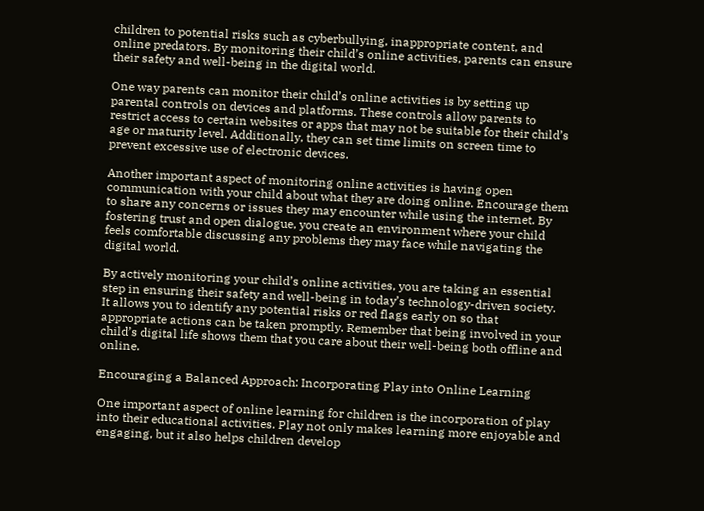children to potential risks such as cyberbullying, inappropriate content, and online predators. By monitoring their child’s online activities, parents can ensure their safety and well-being in the digital world.

One way parents can monitor their child’s online activities is by setting up parental controls on devices and platforms. These controls allow parents to restrict access to certain websites or apps that may not be suitable for their child’s age or maturity level. Additionally, they can set time limits on screen time to prevent excessive use of electronic devices.

Another important aspect of monitoring online activities is having open communication with your child about what they are doing online. Encourage them to share any concerns or issues they may encounter while using the internet. By fostering trust and open dialogue, you create an environment where your child feels comfortable discussing any problems they may face while navigating the digital world.

By actively monitoring your child’s online activities, you are taking an essential step in ensuring their safety and well-being in today’s technology-driven society. It allows you to identify any potential risks or red flags early on so that appropriate actions can be taken promptly. Remember that being involved in your child’s digital life shows them that you care about their well-being both offline and online.

Encouraging a Balanced Approach: Incorporating Play into Online Learning

One important aspect of online learning for children is the incorporation of play into their educational activities. Play not only makes learning more enjoyable and engaging, but it also helps children develop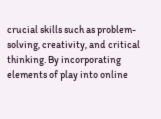crucial skills such as problem-solving, creativity, and critical thinking. By incorporating elements of play into online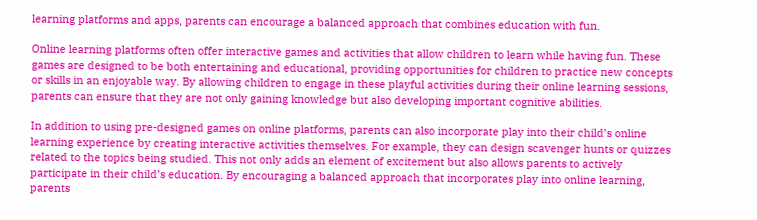learning platforms and apps, parents can encourage a balanced approach that combines education with fun.

Online learning platforms often offer interactive games and activities that allow children to learn while having fun. These games are designed to be both entertaining and educational, providing opportunities for children to practice new concepts or skills in an enjoyable way. By allowing children to engage in these playful activities during their online learning sessions, parents can ensure that they are not only gaining knowledge but also developing important cognitive abilities.

In addition to using pre-designed games on online platforms, parents can also incorporate play into their child’s online learning experience by creating interactive activities themselves. For example, they can design scavenger hunts or quizzes related to the topics being studied. This not only adds an element of excitement but also allows parents to actively participate in their child’s education. By encouraging a balanced approach that incorporates play into online learning, parents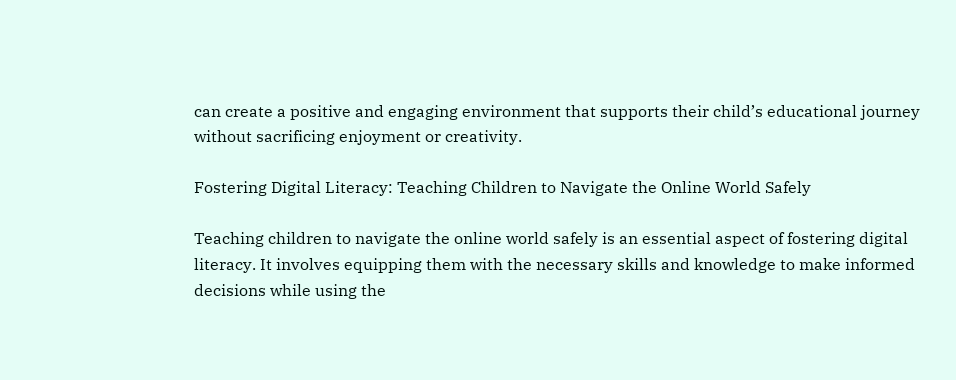can create a positive and engaging environment that supports their child’s educational journey without sacrificing enjoyment or creativity.

Fostering Digital Literacy: Teaching Children to Navigate the Online World Safely

Teaching children to navigate the online world safely is an essential aspect of fostering digital literacy. It involves equipping them with the necessary skills and knowledge to make informed decisions while using the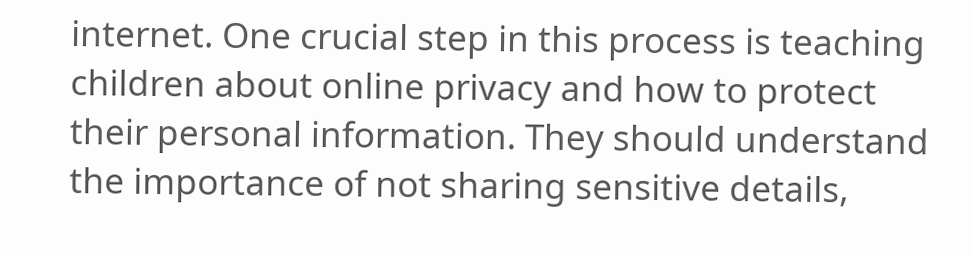internet. One crucial step in this process is teaching children about online privacy and how to protect their personal information. They should understand the importance of not sharing sensitive details,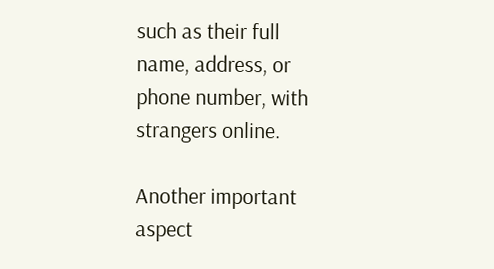such as their full name, address, or phone number, with strangers online.

Another important aspect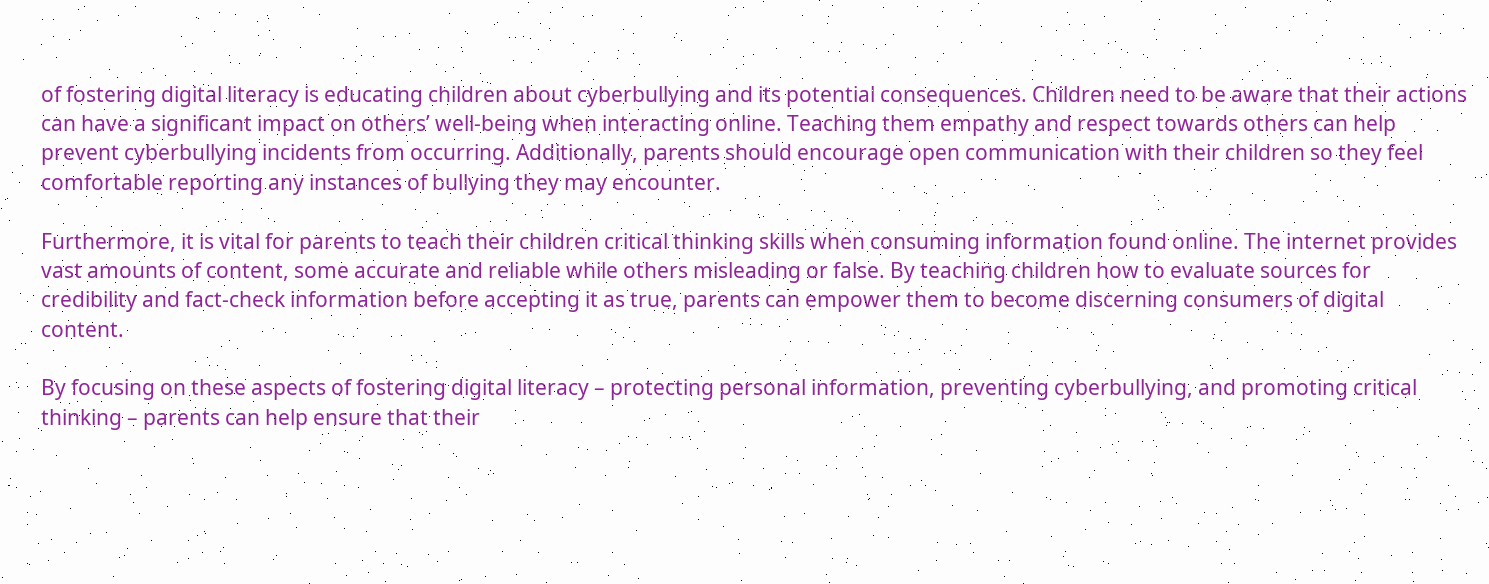of fostering digital literacy is educating children about cyberbullying and its potential consequences. Children need to be aware that their actions can have a significant impact on others’ well-being when interacting online. Teaching them empathy and respect towards others can help prevent cyberbullying incidents from occurring. Additionally, parents should encourage open communication with their children so they feel comfortable reporting any instances of bullying they may encounter.

Furthermore, it is vital for parents to teach their children critical thinking skills when consuming information found online. The internet provides vast amounts of content, some accurate and reliable while others misleading or false. By teaching children how to evaluate sources for credibility and fact-check information before accepting it as true, parents can empower them to become discerning consumers of digital content.

By focusing on these aspects of fostering digital literacy – protecting personal information, preventing cyberbullying, and promoting critical thinking – parents can help ensure that their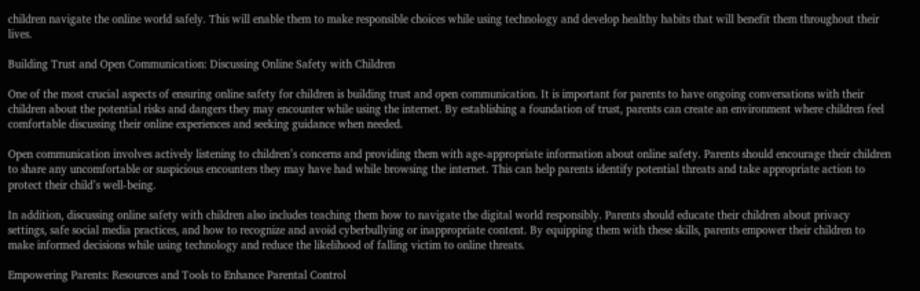children navigate the online world safely. This will enable them to make responsible choices while using technology and develop healthy habits that will benefit them throughout their lives.

Building Trust and Open Communication: Discussing Online Safety with Children

One of the most crucial aspects of ensuring online safety for children is building trust and open communication. It is important for parents to have ongoing conversations with their children about the potential risks and dangers they may encounter while using the internet. By establishing a foundation of trust, parents can create an environment where children feel comfortable discussing their online experiences and seeking guidance when needed.

Open communication involves actively listening to children’s concerns and providing them with age-appropriate information about online safety. Parents should encourage their children to share any uncomfortable or suspicious encounters they may have had while browsing the internet. This can help parents identify potential threats and take appropriate action to protect their child’s well-being.

In addition, discussing online safety with children also includes teaching them how to navigate the digital world responsibly. Parents should educate their children about privacy settings, safe social media practices, and how to recognize and avoid cyberbullying or inappropriate content. By equipping them with these skills, parents empower their children to make informed decisions while using technology and reduce the likelihood of falling victim to online threats.

Empowering Parents: Resources and Tools to Enhance Parental Control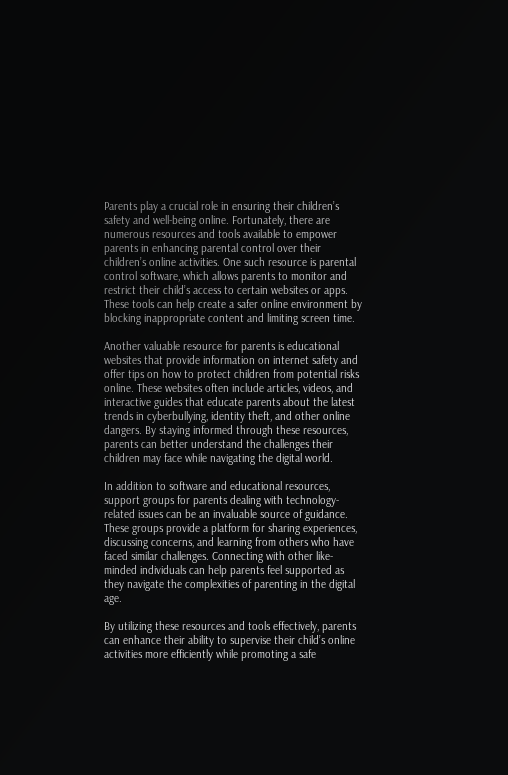Parents play a crucial role in ensuring their children’s safety and well-being online. Fortunately, there are numerous resources and tools available to empower parents in enhancing parental control over their children’s online activities. One such resource is parental control software, which allows parents to monitor and restrict their child’s access to certain websites or apps. These tools can help create a safer online environment by blocking inappropriate content and limiting screen time.

Another valuable resource for parents is educational websites that provide information on internet safety and offer tips on how to protect children from potential risks online. These websites often include articles, videos, and interactive guides that educate parents about the latest trends in cyberbullying, identity theft, and other online dangers. By staying informed through these resources, parents can better understand the challenges their children may face while navigating the digital world.

In addition to software and educational resources, support groups for parents dealing with technology-related issues can be an invaluable source of guidance. These groups provide a platform for sharing experiences, discussing concerns, and learning from others who have faced similar challenges. Connecting with other like-minded individuals can help parents feel supported as they navigate the complexities of parenting in the digital age.

By utilizing these resources and tools effectively, parents can enhance their ability to supervise their child’s online activities more efficiently while promoting a safe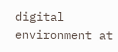digital environment at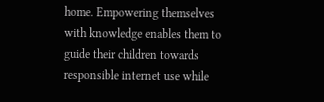home. Empowering themselves with knowledge enables them to guide their children towards responsible internet use while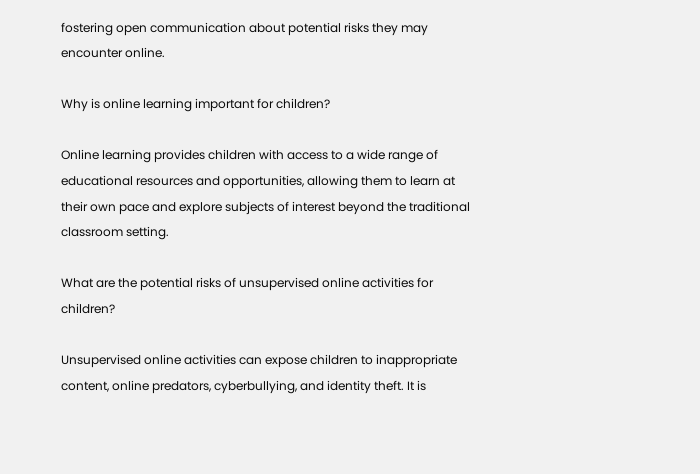fostering open communication about potential risks they may encounter online.

Why is online learning important for children?

Online learning provides children with access to a wide range of educational resources and opportunities, allowing them to learn at their own pace and explore subjects of interest beyond the traditional classroom setting.

What are the potential risks of unsupervised online activities for children?

Unsupervised online activities can expose children to inappropriate content, online predators, cyberbullying, and identity theft. It is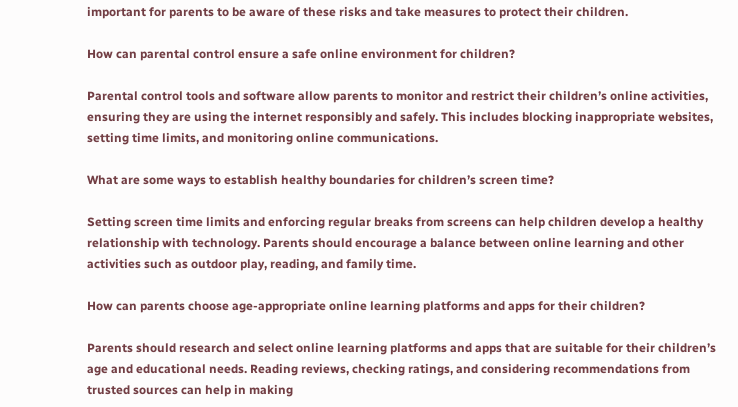important for parents to be aware of these risks and take measures to protect their children.

How can parental control ensure a safe online environment for children?

Parental control tools and software allow parents to monitor and restrict their children’s online activities, ensuring they are using the internet responsibly and safely. This includes blocking inappropriate websites, setting time limits, and monitoring online communications.

What are some ways to establish healthy boundaries for children’s screen time?

Setting screen time limits and enforcing regular breaks from screens can help children develop a healthy relationship with technology. Parents should encourage a balance between online learning and other activities such as outdoor play, reading, and family time.

How can parents choose age-appropriate online learning platforms and apps for their children?

Parents should research and select online learning platforms and apps that are suitable for their children’s age and educational needs. Reading reviews, checking ratings, and considering recommendations from trusted sources can help in making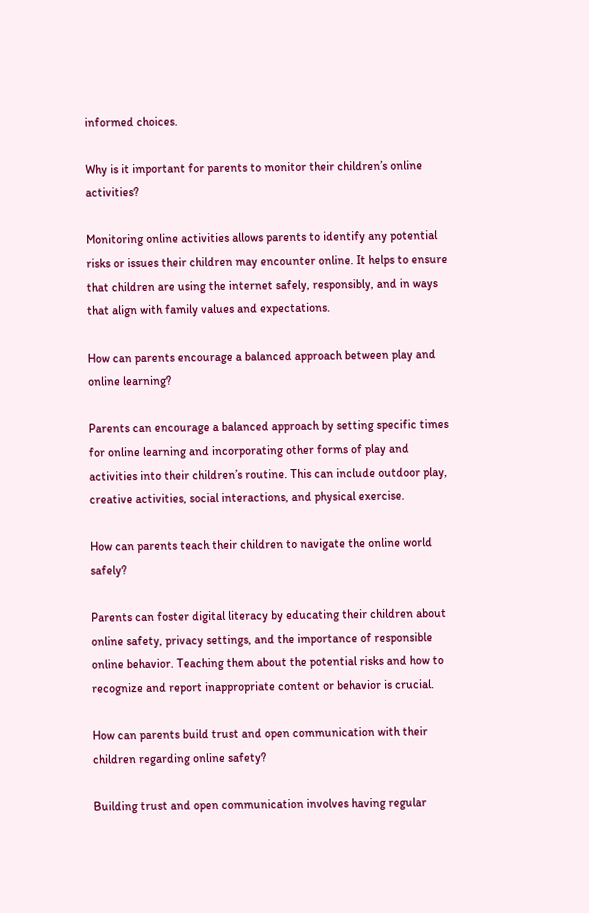informed choices.

Why is it important for parents to monitor their children’s online activities?

Monitoring online activities allows parents to identify any potential risks or issues their children may encounter online. It helps to ensure that children are using the internet safely, responsibly, and in ways that align with family values and expectations.

How can parents encourage a balanced approach between play and online learning?

Parents can encourage a balanced approach by setting specific times for online learning and incorporating other forms of play and activities into their children’s routine. This can include outdoor play, creative activities, social interactions, and physical exercise.

How can parents teach their children to navigate the online world safely?

Parents can foster digital literacy by educating their children about online safety, privacy settings, and the importance of responsible online behavior. Teaching them about the potential risks and how to recognize and report inappropriate content or behavior is crucial.

How can parents build trust and open communication with their children regarding online safety?

Building trust and open communication involves having regular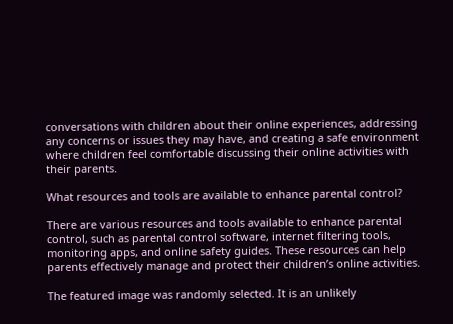conversations with children about their online experiences, addressing any concerns or issues they may have, and creating a safe environment where children feel comfortable discussing their online activities with their parents.

What resources and tools are available to enhance parental control?

There are various resources and tools available to enhance parental control, such as parental control software, internet filtering tools, monitoring apps, and online safety guides. These resources can help parents effectively manage and protect their children’s online activities.

The featured image was randomly selected. It is an unlikely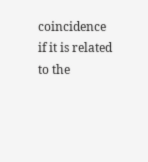coincidence if it is related to the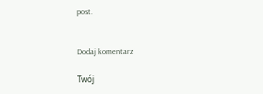post.


Dodaj komentarz

Twój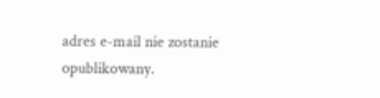adres e-mail nie zostanie opublikowany.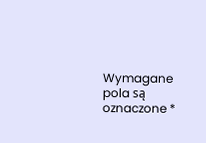Wymagane pola są oznaczone *